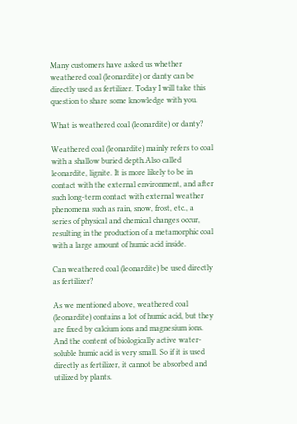Many customers have asked us whether weathered coal (leonardite) or danty can be directly used as fertilizer. Today I will take this question to share some knowledge with you.

What is weathered coal (leonardite) or danty?

Weathered coal (leonardite) mainly refers to coal with a shallow buried depth.Also called leonardite, lignite. It is more likely to be in contact with the external environment, and after such long-term contact with external weather phenomena such as rain, snow, frost, etc., a series of physical and chemical changes occur, resulting in the production of a metamorphic coal with a large amount of humic acid inside.

Can weathered coal (leonardite) be used directly as fertilizer?

As we mentioned above, weathered coal (leonardite) contains a lot of humic acid, but they are fixed by calcium ions and magnesium ions. And the content of biologically active water-soluble humic acid is very small. So if it is used directly as fertilizer, it cannot be absorbed and utilized by plants.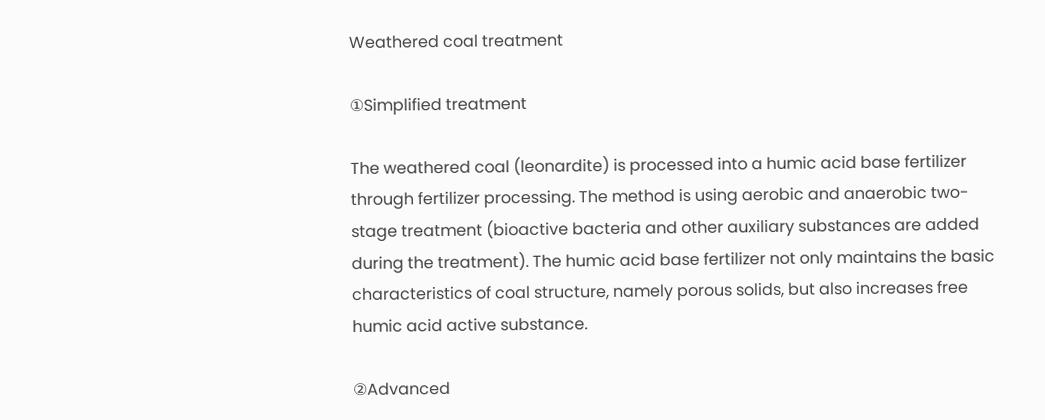Weathered coal treatment

①Simplified treatment

The weathered coal (leonardite) is processed into a humic acid base fertilizer through fertilizer processing. The method is using aerobic and anaerobic two-stage treatment (bioactive bacteria and other auxiliary substances are added during the treatment). The humic acid base fertilizer not only maintains the basic characteristics of coal structure, namely porous solids, but also increases free humic acid active substance.

②Advanced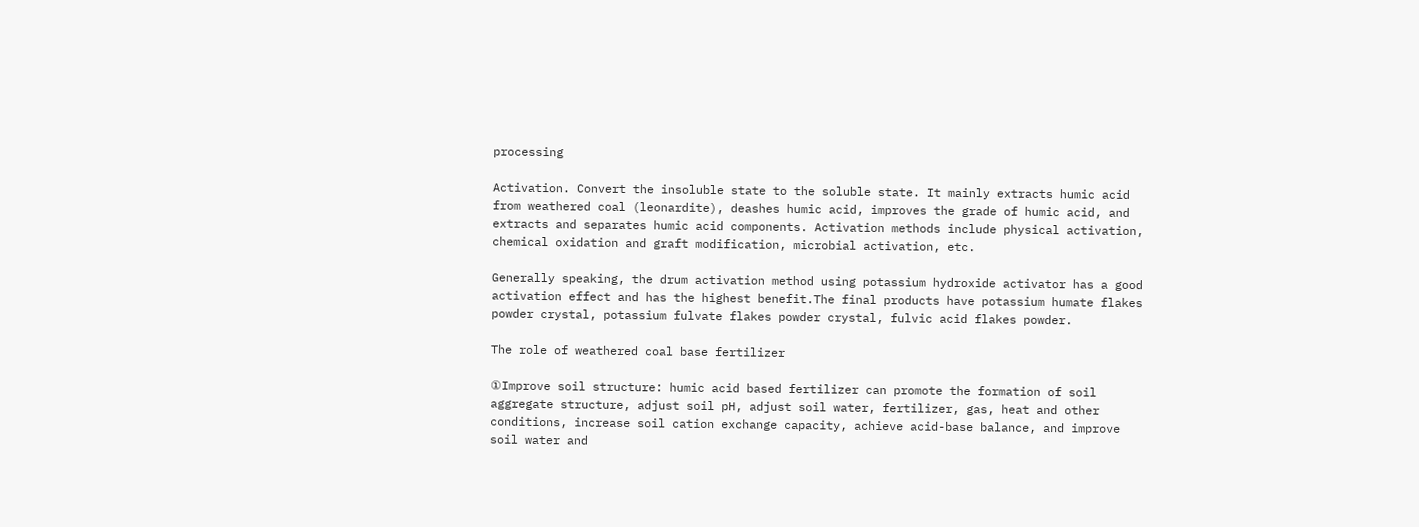processing

Activation. Convert the insoluble state to the soluble state. It mainly extracts humic acid from weathered coal (leonardite), deashes humic acid, improves the grade of humic acid, and extracts and separates humic acid components. Activation methods include physical activation, chemical oxidation and graft modification, microbial activation, etc.

Generally speaking, the drum activation method using potassium hydroxide activator has a good activation effect and has the highest benefit.The final products have potassium humate flakes powder crystal, potassium fulvate flakes powder crystal, fulvic acid flakes powder.

The role of weathered coal base fertilizer

①Improve soil structure: humic acid based fertilizer can promote the formation of soil aggregate structure, adjust soil pH, adjust soil water, fertilizer, gas, heat and other conditions, increase soil cation exchange capacity, achieve acid-base balance, and improve soil water and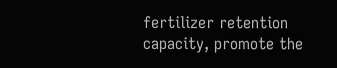fertilizer retention capacity, promote the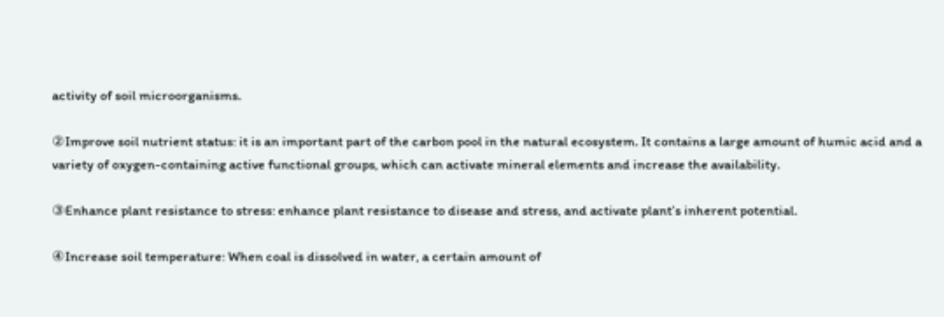activity of soil microorganisms.

②Improve soil nutrient status: it is an important part of the carbon pool in the natural ecosystem. It contains a large amount of humic acid and a variety of oxygen-containing active functional groups, which can activate mineral elements and increase the availability.

③Enhance plant resistance to stress: enhance plant resistance to disease and stress, and activate plant’s inherent potential.

④Increase soil temperature: When coal is dissolved in water, a certain amount of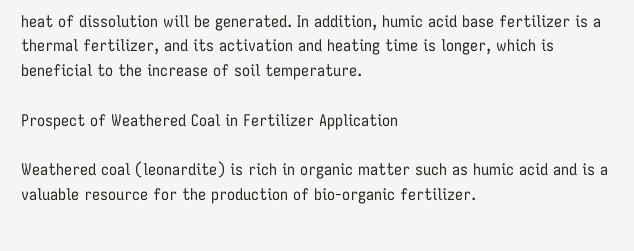heat of dissolution will be generated. In addition, humic acid base fertilizer is a thermal fertilizer, and its activation and heating time is longer, which is beneficial to the increase of soil temperature.

Prospect of Weathered Coal in Fertilizer Application

Weathered coal (leonardite) is rich in organic matter such as humic acid and is a valuable resource for the production of bio-organic fertilizer.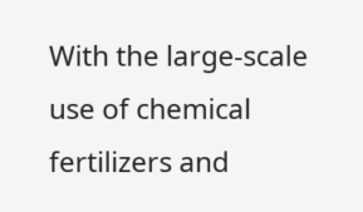With the large-scale use of chemical fertilizers and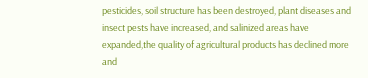pesticides, soil structure has been destroyed, plant diseases and insect pests have increased, and salinized areas have expanded,the quality of agricultural products has declined more and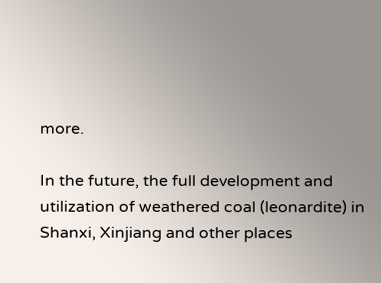more.

In the future, the full development and utilization of weathered coal (leonardite) in Shanxi, Xinjiang and other places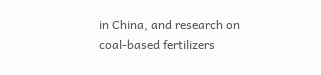in China, and research on coal-based fertilizers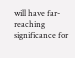will have far-reaching significance for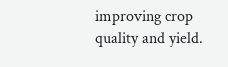improving crop quality and yield.